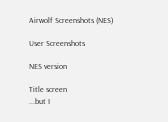Airwolf Screenshots (NES)

User Screenshots

NES version

Title screen
...but I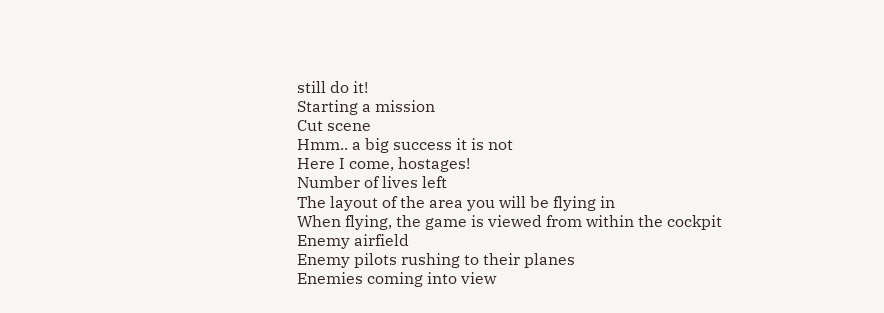still do it!
Starting a mission
Cut scene
Hmm.. a big success it is not
Here I come, hostages!
Number of lives left
The layout of the area you will be flying in
When flying, the game is viewed from within the cockpit
Enemy airfield
Enemy pilots rushing to their planes
Enemies coming into view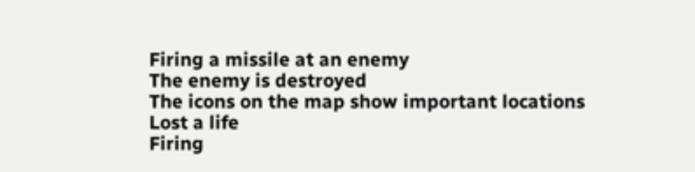Firing a missile at an enemy
The enemy is destroyed
The icons on the map show important locations
Lost a life
Firing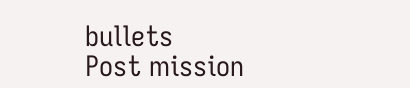bullets
Post mission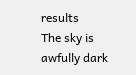results
The sky is awfully dark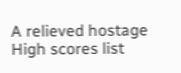A relieved hostage
High scores list